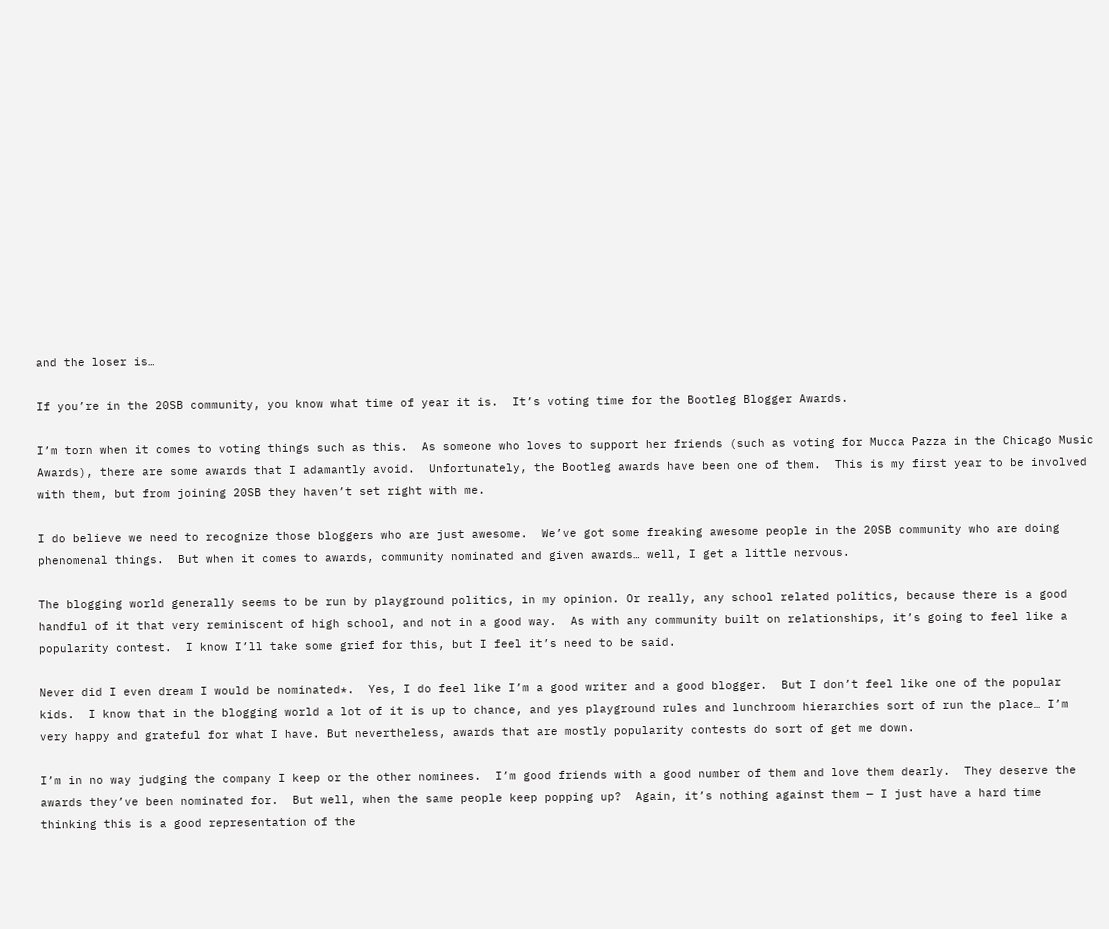and the loser is…

If you’re in the 20SB community, you know what time of year it is.  It’s voting time for the Bootleg Blogger Awards.

I’m torn when it comes to voting things such as this.  As someone who loves to support her friends (such as voting for Mucca Pazza in the Chicago Music Awards), there are some awards that I adamantly avoid.  Unfortunately, the Bootleg awards have been one of them.  This is my first year to be involved with them, but from joining 20SB they haven’t set right with me.

I do believe we need to recognize those bloggers who are just awesome.  We’ve got some freaking awesome people in the 20SB community who are doing phenomenal things.  But when it comes to awards, community nominated and given awards… well, I get a little nervous.

The blogging world generally seems to be run by playground politics, in my opinion. Or really, any school related politics, because there is a good handful of it that very reminiscent of high school, and not in a good way.  As with any community built on relationships, it’s going to feel like a popularity contest.  I know I’ll take some grief for this, but I feel it’s need to be said.

Never did I even dream I would be nominated*.  Yes, I do feel like I’m a good writer and a good blogger.  But I don’t feel like one of the popular kids.  I know that in the blogging world a lot of it is up to chance, and yes playground rules and lunchroom hierarchies sort of run the place… I’m very happy and grateful for what I have. But nevertheless, awards that are mostly popularity contests do sort of get me down.

I’m in no way judging the company I keep or the other nominees.  I’m good friends with a good number of them and love them dearly.  They deserve the awards they’ve been nominated for.  But well, when the same people keep popping up?  Again, it’s nothing against them — I just have a hard time thinking this is a good representation of the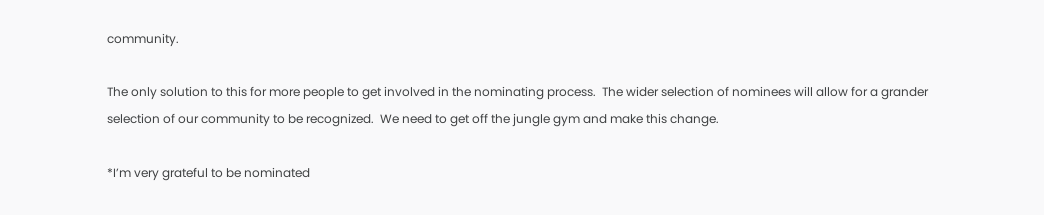community.

The only solution to this for more people to get involved in the nominating process.  The wider selection of nominees will allow for a grander selection of our community to be recognized.  We need to get off the jungle gym and make this change.

*I’m very grateful to be nominated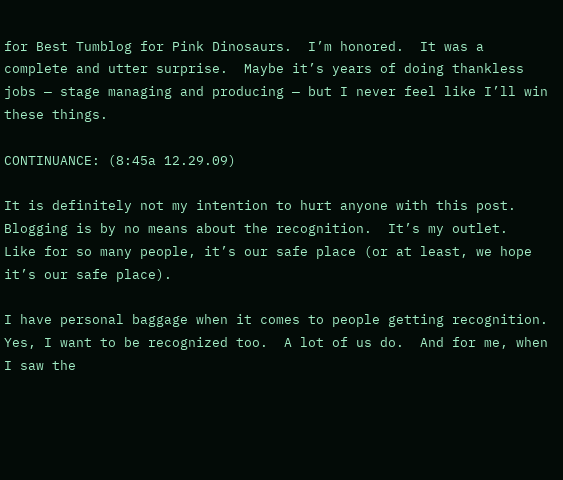for Best Tumblog for Pink Dinosaurs.  I’m honored.  It was a complete and utter surprise.  Maybe it’s years of doing thankless jobs — stage managing and producing — but I never feel like I’ll win these things.

CONTINUANCE: (8:45a 12.29.09)

It is definitely not my intention to hurt anyone with this post.  Blogging is by no means about the recognition.  It’s my outlet.  Like for so many people, it’s our safe place (or at least, we hope it’s our safe place).

I have personal baggage when it comes to people getting recognition.  Yes, I want to be recognized too.  A lot of us do.  And for me, when I saw the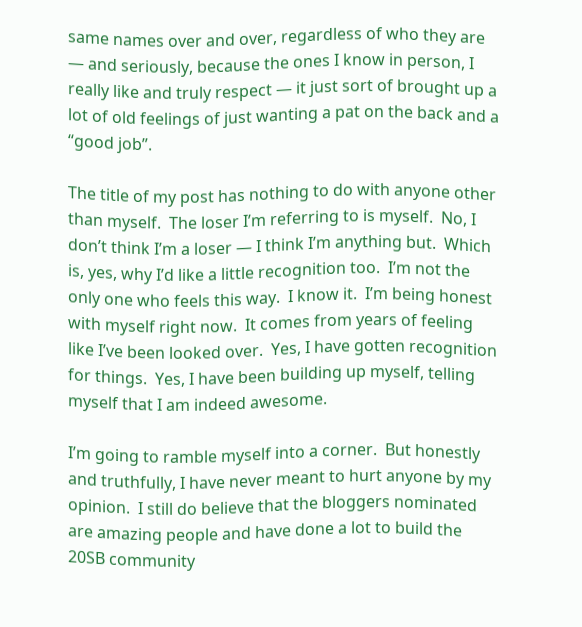same names over and over, regardless of who they are — and seriously, because the ones I know in person, I really like and truly respect — it just sort of brought up a lot of old feelings of just wanting a pat on the back and a “good job”.

The title of my post has nothing to do with anyone other than myself.  The loser I’m referring to is myself.  No, I don’t think I’m a loser — I think I’m anything but.  Which is, yes, why I’d like a little recognition too.  I’m not the only one who feels this way.  I know it.  I’m being honest with myself right now.  It comes from years of feeling like I’ve been looked over.  Yes, I have gotten recognition for things.  Yes, I have been building up myself, telling myself that I am indeed awesome.

I’m going to ramble myself into a corner.  But honestly and truthfully, I have never meant to hurt anyone by my opinion.  I still do believe that the bloggers nominated are amazing people and have done a lot to build the 20SB community